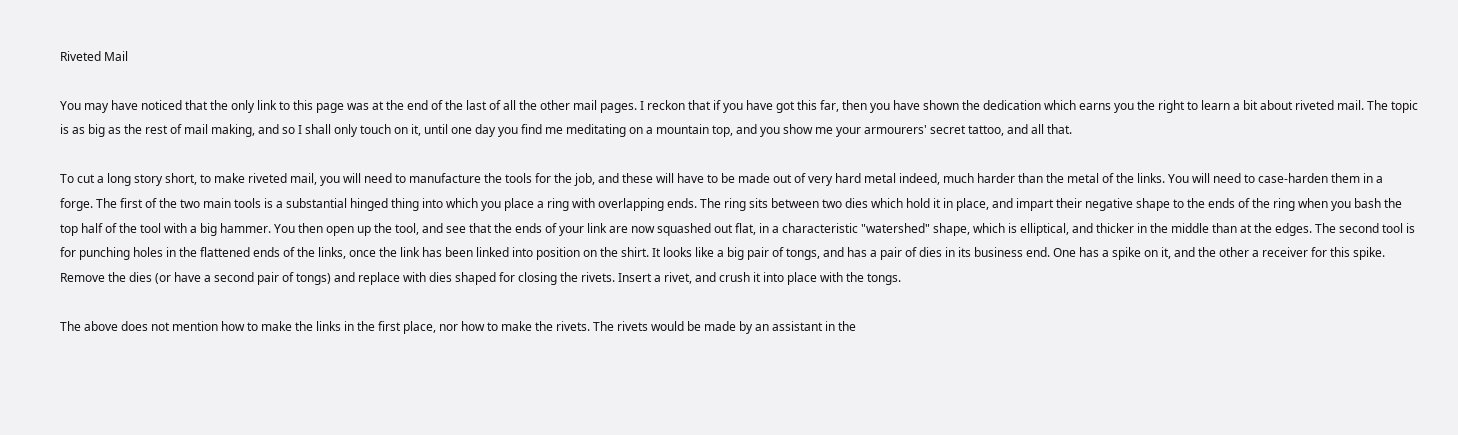Riveted Mail

You may have noticed that the only link to this page was at the end of the last of all the other mail pages. I reckon that if you have got this far, then you have shown the dedication which earns you the right to learn a bit about riveted mail. The topic is as big as the rest of mail making, and so I shall only touch on it, until one day you find me meditating on a mountain top, and you show me your armourers' secret tattoo, and all that.

To cut a long story short, to make riveted mail, you will need to manufacture the tools for the job, and these will have to be made out of very hard metal indeed, much harder than the metal of the links. You will need to case-harden them in a forge. The first of the two main tools is a substantial hinged thing into which you place a ring with overlapping ends. The ring sits between two dies which hold it in place, and impart their negative shape to the ends of the ring when you bash the top half of the tool with a big hammer. You then open up the tool, and see that the ends of your link are now squashed out flat, in a characteristic "watershed" shape, which is elliptical, and thicker in the middle than at the edges. The second tool is for punching holes in the flattened ends of the links, once the link has been linked into position on the shirt. It looks like a big pair of tongs, and has a pair of dies in its business end. One has a spike on it, and the other a receiver for this spike. Remove the dies (or have a second pair of tongs) and replace with dies shaped for closing the rivets. Insert a rivet, and crush it into place with the tongs.

The above does not mention how to make the links in the first place, nor how to make the rivets. The rivets would be made by an assistant in the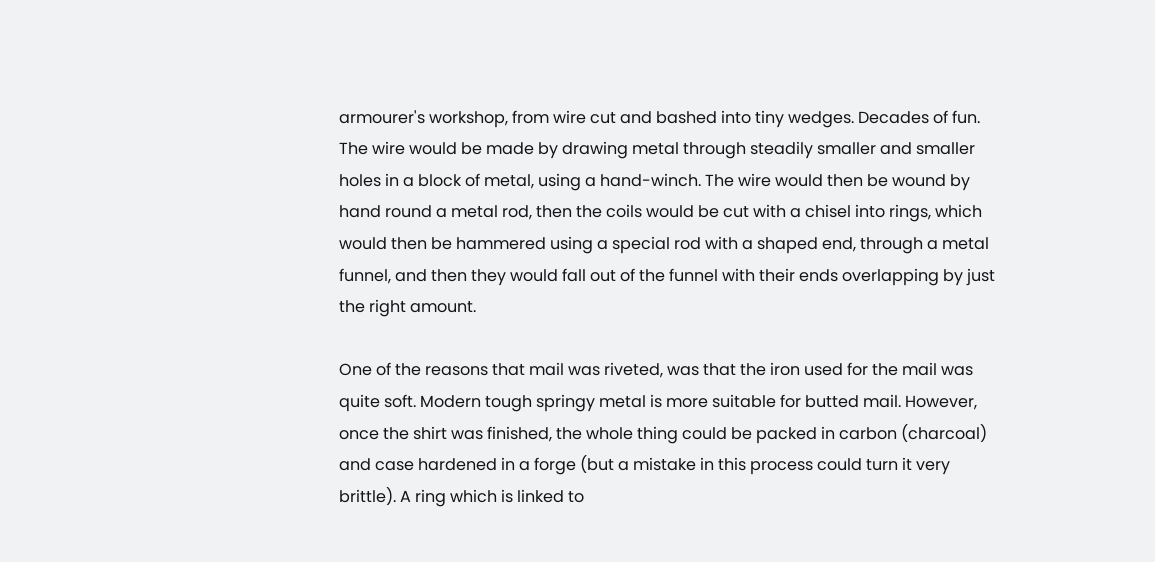armourer's workshop, from wire cut and bashed into tiny wedges. Decades of fun. The wire would be made by drawing metal through steadily smaller and smaller holes in a block of metal, using a hand-winch. The wire would then be wound by hand round a metal rod, then the coils would be cut with a chisel into rings, which would then be hammered using a special rod with a shaped end, through a metal funnel, and then they would fall out of the funnel with their ends overlapping by just the right amount.

One of the reasons that mail was riveted, was that the iron used for the mail was quite soft. Modern tough springy metal is more suitable for butted mail. However, once the shirt was finished, the whole thing could be packed in carbon (charcoal) and case hardened in a forge (but a mistake in this process could turn it very brittle). A ring which is linked to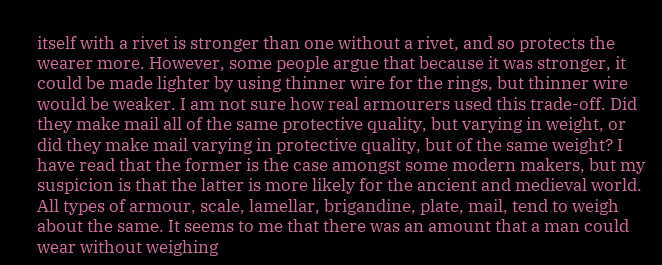itself with a rivet is stronger than one without a rivet, and so protects the wearer more. However, some people argue that because it was stronger, it could be made lighter by using thinner wire for the rings, but thinner wire would be weaker. I am not sure how real armourers used this trade-off. Did they make mail all of the same protective quality, but varying in weight, or did they make mail varying in protective quality, but of the same weight? I have read that the former is the case amongst some modern makers, but my suspicion is that the latter is more likely for the ancient and medieval world. All types of armour, scale, lamellar, brigandine, plate, mail, tend to weigh about the same. It seems to me that there was an amount that a man could wear without weighing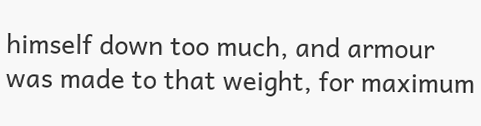himself down too much, and armour was made to that weight, for maximum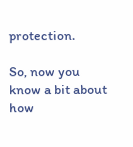protection.

So, now you know a bit about how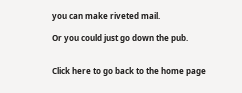you can make riveted mail.

Or you could just go down the pub.


Click here to go back to the home page